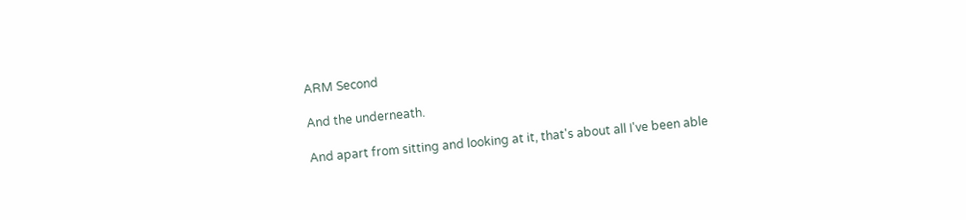ARM Second

And the underneath.

And apart from sitting and looking at it, that's about all I've been able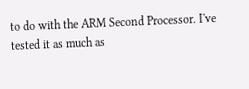to do with the ARM Second Processor. I've tested it as much as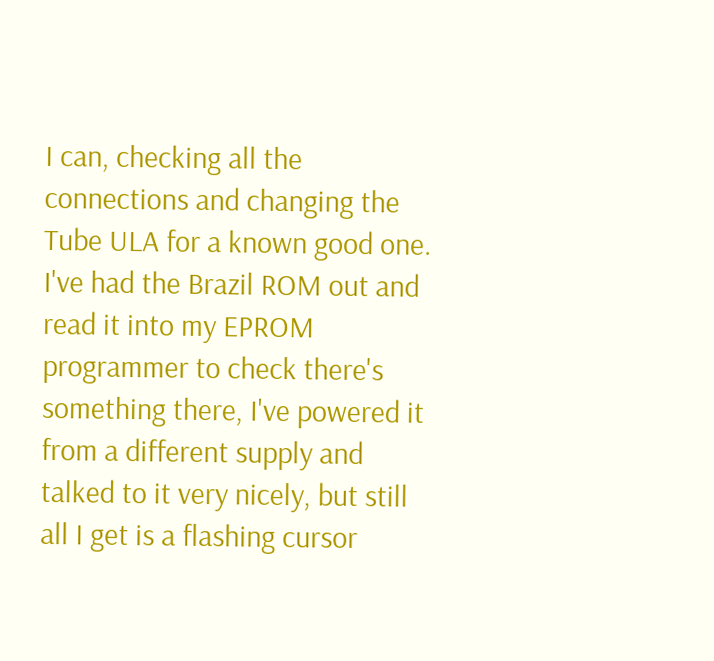I can, checking all the connections and changing the Tube ULA for a known good one. I've had the Brazil ROM out and read it into my EPROM programmer to check there's something there, I've powered it from a different supply and talked to it very nicely, but still all I get is a flashing cursor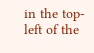in the top-left of the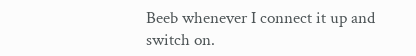Beeb whenever I connect it up and switch on.